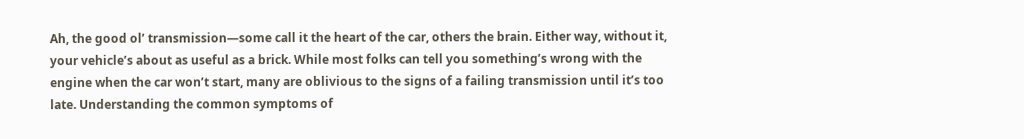Ah, the good ol’ transmission—some call it the heart of the car, others the brain. Either way, without it, your vehicle’s about as useful as a brick. While most folks can tell you something’s wrong with the engine when the car won’t start, many are oblivious to the signs of a failing transmission until it’s too late. Understanding the common symptoms of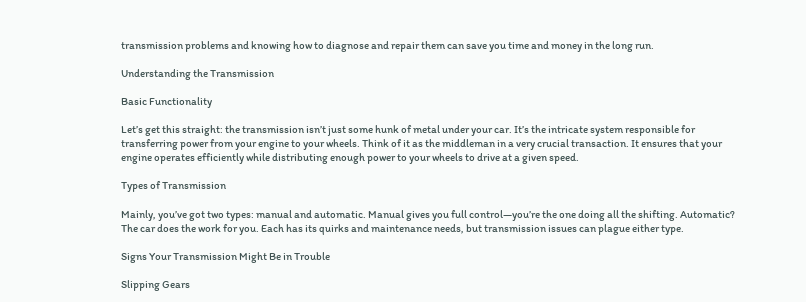transmission problems and knowing how to diagnose and repair them can save you time and money in the long run.

Understanding the Transmission

Basic Functionality

Let’s get this straight: the transmission isn’t just some hunk of metal under your car. It’s the intricate system responsible for transferring power from your engine to your wheels. Think of it as the middleman in a very crucial transaction. It ensures that your engine operates efficiently while distributing enough power to your wheels to drive at a given speed.

Types of Transmission

Mainly, you’ve got two types: manual and automatic. Manual gives you full control—you’re the one doing all the shifting. Automatic? The car does the work for you. Each has its quirks and maintenance needs, but transmission issues can plague either type.

Signs Your Transmission Might Be in Trouble

Slipping Gears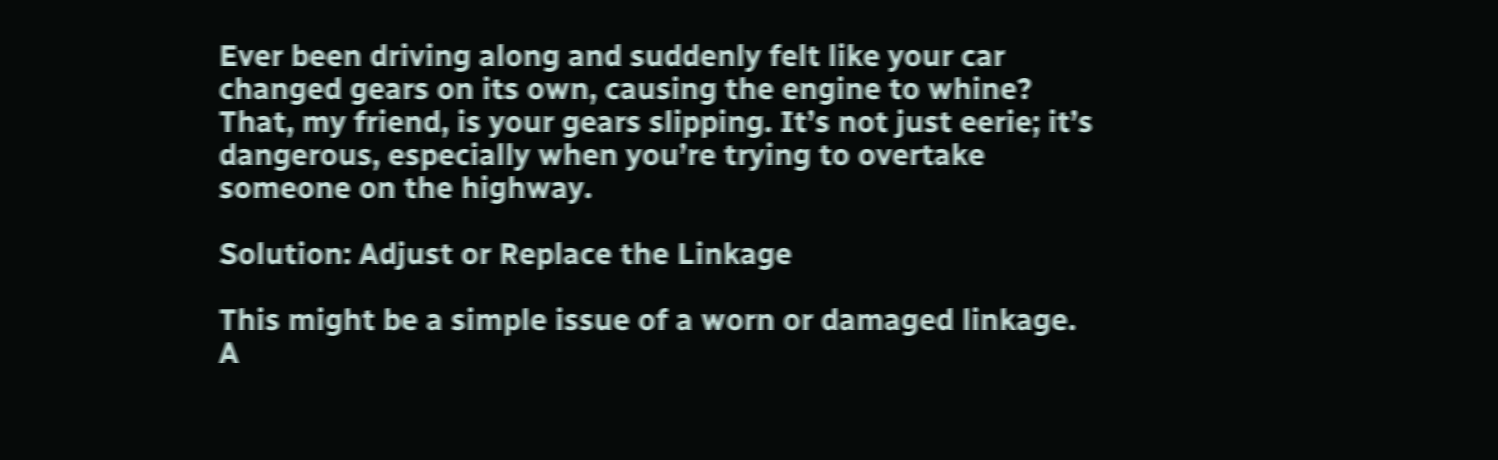Ever been driving along and suddenly felt like your car changed gears on its own, causing the engine to whine? That, my friend, is your gears slipping. It’s not just eerie; it’s dangerous, especially when you’re trying to overtake someone on the highway.

Solution: Adjust or Replace the Linkage

This might be a simple issue of a worn or damaged linkage. A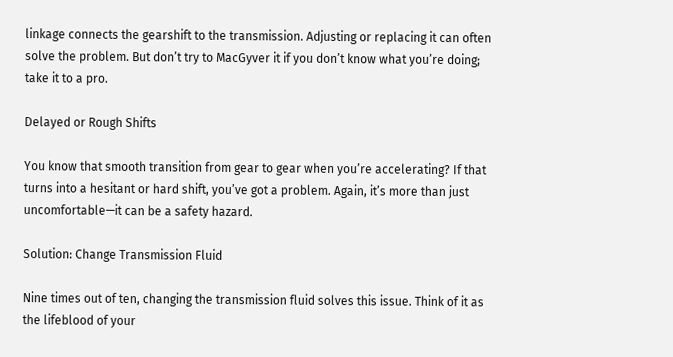linkage connects the gearshift to the transmission. Adjusting or replacing it can often solve the problem. But don’t try to MacGyver it if you don’t know what you’re doing; take it to a pro.

Delayed or Rough Shifts

You know that smooth transition from gear to gear when you’re accelerating? If that turns into a hesitant or hard shift, you’ve got a problem. Again, it’s more than just uncomfortable—it can be a safety hazard.

Solution: Change Transmission Fluid

Nine times out of ten, changing the transmission fluid solves this issue. Think of it as the lifeblood of your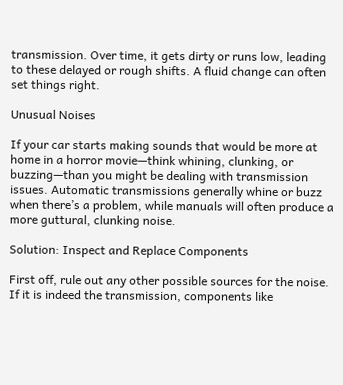transmission. Over time, it gets dirty or runs low, leading to these delayed or rough shifts. A fluid change can often set things right.

Unusual Noises

If your car starts making sounds that would be more at home in a horror movie—think whining, clunking, or buzzing—than you might be dealing with transmission issues. Automatic transmissions generally whine or buzz when there’s a problem, while manuals will often produce a more guttural, clunking noise.

Solution: Inspect and Replace Components

First off, rule out any other possible sources for the noise. If it is indeed the transmission, components like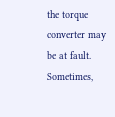the torque converter may be at fault. Sometimes,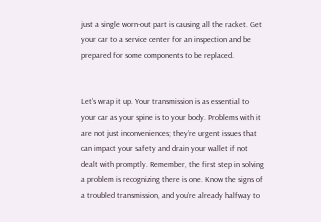just a single worn-out part is causing all the racket. Get your car to a service center for an inspection and be prepared for some components to be replaced.


Let’s wrap it up. Your transmission is as essential to your car as your spine is to your body. Problems with it are not just inconveniences; they’re urgent issues that can impact your safety and drain your wallet if not dealt with promptly. Remember, the first step in solving a problem is recognizing there is one. Know the signs of a troubled transmission, and you’re already halfway to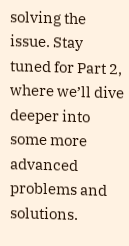solving the issue. Stay tuned for Part 2, where we’ll dive deeper into some more advanced problems and solutions.